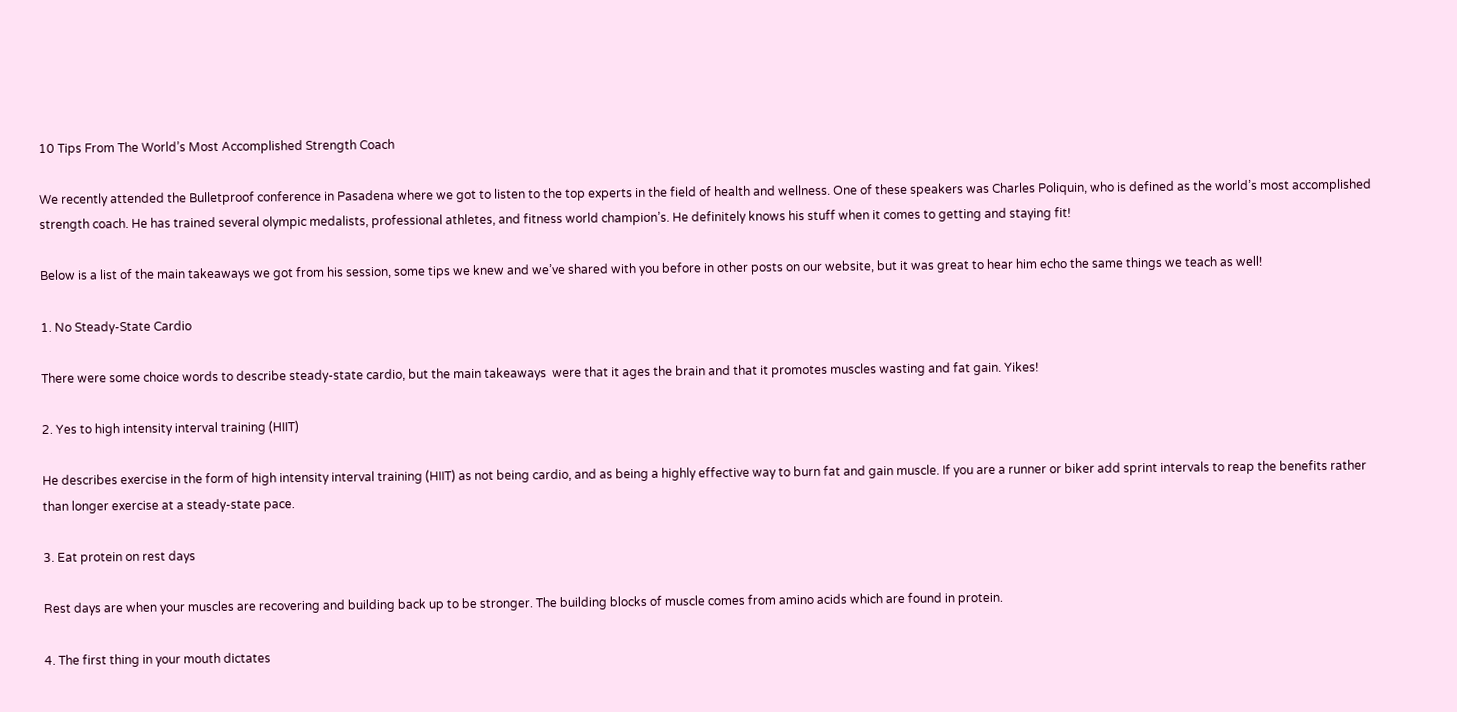10 Tips From The World’s Most Accomplished Strength Coach

We recently attended the Bulletproof conference in Pasadena where we got to listen to the top experts in the field of health and wellness. One of these speakers was Charles Poliquin, who is defined as the world’s most accomplished strength coach. He has trained several olympic medalists, professional athletes, and fitness world champion’s. He definitely knows his stuff when it comes to getting and staying fit!

Below is a list of the main takeaways we got from his session, some tips we knew and we’ve shared with you before in other posts on our website, but it was great to hear him echo the same things we teach as well!

1. No Steady-State Cardio

There were some choice words to describe steady-state cardio, but the main takeaways  were that it ages the brain and that it promotes muscles wasting and fat gain. Yikes!

2. Yes to high intensity interval training (HIIT)

He describes exercise in the form of high intensity interval training (HIIT) as not being cardio, and as being a highly effective way to burn fat and gain muscle. If you are a runner or biker add sprint intervals to reap the benefits rather than longer exercise at a steady-state pace.

3. Eat protein on rest days

Rest days are when your muscles are recovering and building back up to be stronger. The building blocks of muscle comes from amino acids which are found in protein.

4. The first thing in your mouth dictates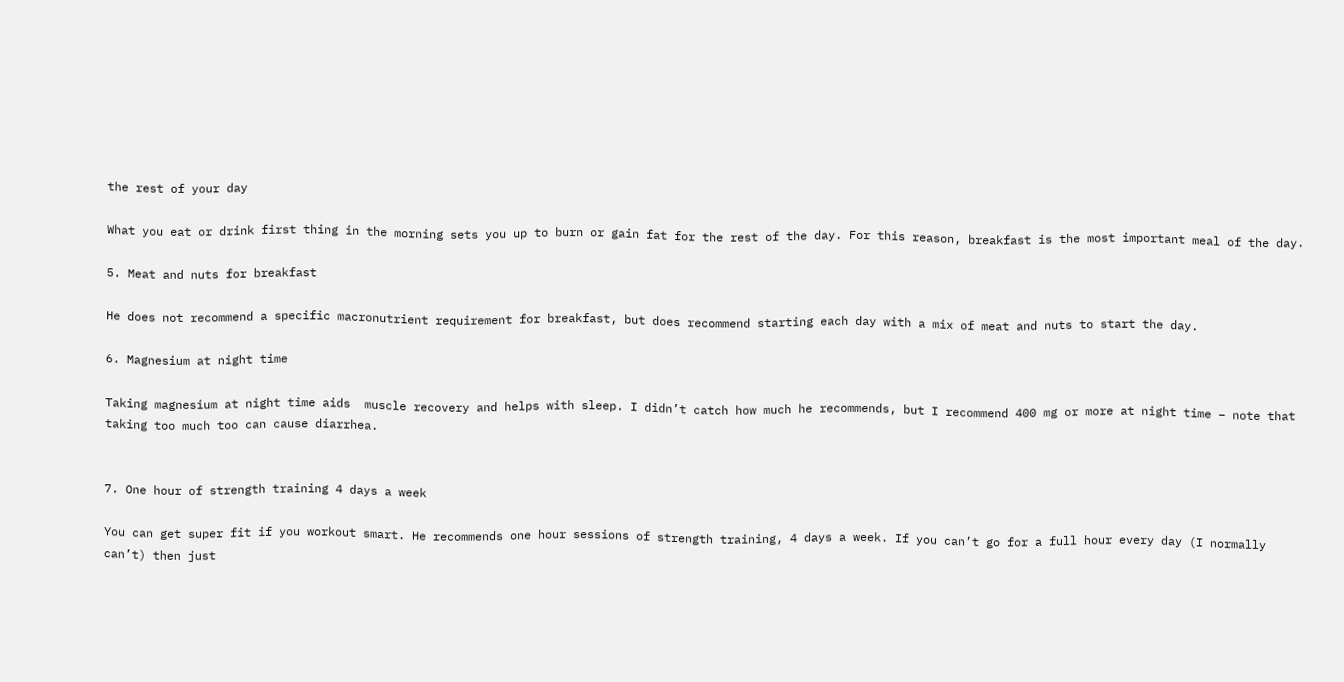the rest of your day

What you eat or drink first thing in the morning sets you up to burn or gain fat for the rest of the day. For this reason, breakfast is the most important meal of the day.

5. Meat and nuts for breakfast

He does not recommend a specific macronutrient requirement for breakfast, but does recommend starting each day with a mix of meat and nuts to start the day.

6. Magnesium at night time

Taking magnesium at night time aids  muscle recovery and helps with sleep. I didn’t catch how much he recommends, but I recommend 400 mg or more at night time – note that taking too much too can cause diarrhea.


7. One hour of strength training 4 days a week

You can get super fit if you workout smart. He recommends one hour sessions of strength training, 4 days a week. If you can’t go for a full hour every day (I normally can’t) then just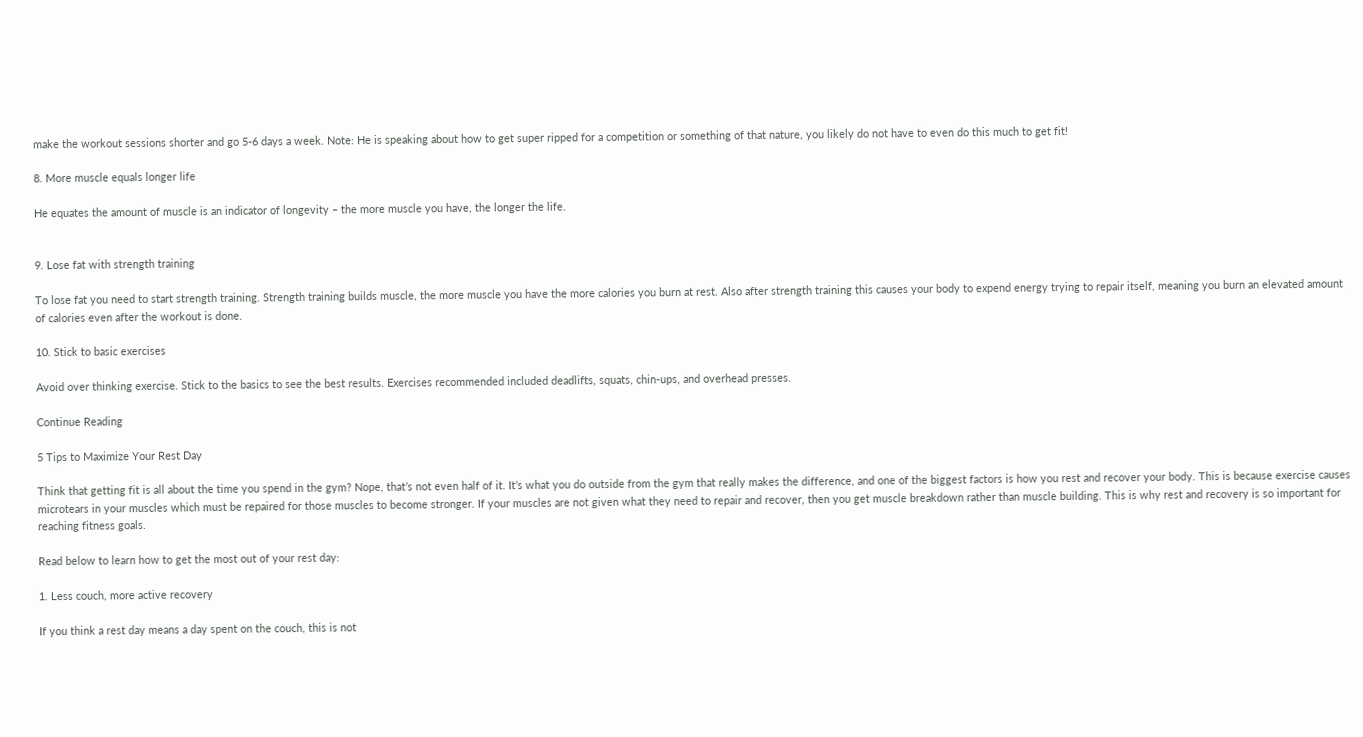make the workout sessions shorter and go 5-6 days a week. Note: He is speaking about how to get super ripped for a competition or something of that nature, you likely do not have to even do this much to get fit!

8. More muscle equals longer life

He equates the amount of muscle is an indicator of longevity – the more muscle you have, the longer the life.


9. Lose fat with strength training

To lose fat you need to start strength training. Strength training builds muscle, the more muscle you have the more calories you burn at rest. Also after strength training this causes your body to expend energy trying to repair itself, meaning you burn an elevated amount of calories even after the workout is done.

10. Stick to basic exercises

Avoid over thinking exercise. Stick to the basics to see the best results. Exercises recommended included deadlifts, squats, chin-ups, and overhead presses.

Continue Reading

5 Tips to Maximize Your Rest Day

Think that getting fit is all about the time you spend in the gym? Nope, that’s not even half of it. It’s what you do outside from the gym that really makes the difference, and one of the biggest factors is how you rest and recover your body. This is because exercise causes microtears in your muscles which must be repaired for those muscles to become stronger. If your muscles are not given what they need to repair and recover, then you get muscle breakdown rather than muscle building. This is why rest and recovery is so important for reaching fitness goals.

Read below to learn how to get the most out of your rest day:

1. Less couch, more active recovery

If you think a rest day means a day spent on the couch, this is not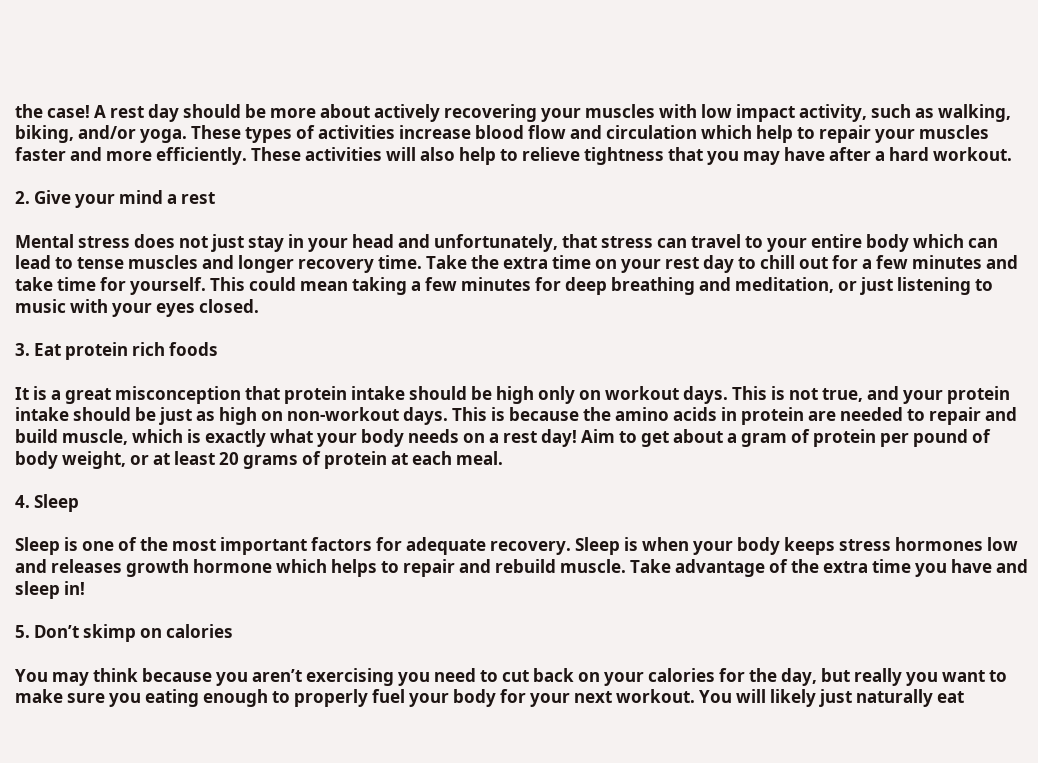the case! A rest day should be more about actively recovering your muscles with low impact activity, such as walking, biking, and/or yoga. These types of activities increase blood flow and circulation which help to repair your muscles faster and more efficiently. These activities will also help to relieve tightness that you may have after a hard workout.

2. Give your mind a rest

Mental stress does not just stay in your head and unfortunately, that stress can travel to your entire body which can lead to tense muscles and longer recovery time. Take the extra time on your rest day to chill out for a few minutes and take time for yourself. This could mean taking a few minutes for deep breathing and meditation, or just listening to music with your eyes closed.

3. Eat protein rich foods

It is a great misconception that protein intake should be high only on workout days. This is not true, and your protein intake should be just as high on non-workout days. This is because the amino acids in protein are needed to repair and build muscle, which is exactly what your body needs on a rest day! Aim to get about a gram of protein per pound of body weight, or at least 20 grams of protein at each meal.

4. Sleep

Sleep is one of the most important factors for adequate recovery. Sleep is when your body keeps stress hormones low and releases growth hormone which helps to repair and rebuild muscle. Take advantage of the extra time you have and sleep in!

5. Don’t skimp on calories

You may think because you aren’t exercising you need to cut back on your calories for the day, but really you want to make sure you eating enough to properly fuel your body for your next workout. You will likely just naturally eat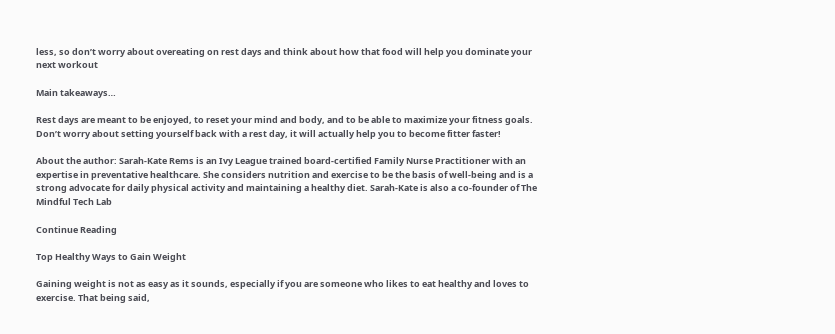less, so don’t worry about overeating on rest days and think about how that food will help you dominate your next workout

Main takeaways…

Rest days are meant to be enjoyed, to reset your mind and body, and to be able to maximize your fitness goals. Don’t worry about setting yourself back with a rest day, it will actually help you to become fitter faster!

About the author: Sarah-Kate Rems is an Ivy League trained board-certified Family Nurse Practitioner with an expertise in preventative healthcare. She considers nutrition and exercise to be the basis of well-being and is a strong advocate for daily physical activity and maintaining a healthy diet. Sarah-Kate is also a co-founder of The Mindful Tech Lab

Continue Reading

Top Healthy Ways to Gain Weight

Gaining weight is not as easy as it sounds, especially if you are someone who likes to eat healthy and loves to exercise. That being said,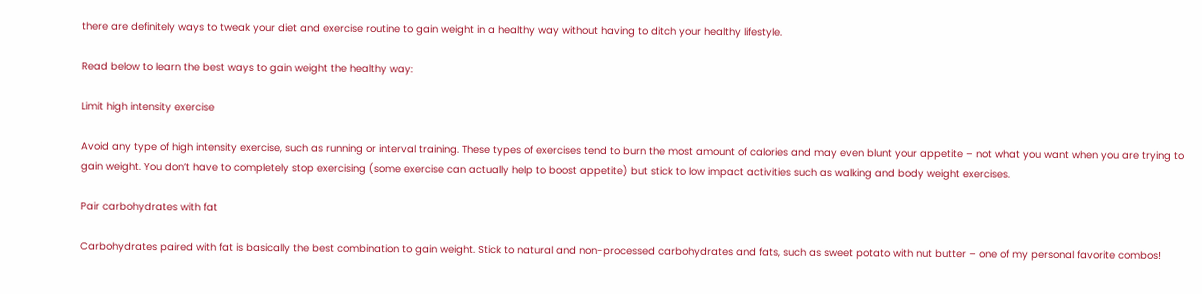there are definitely ways to tweak your diet and exercise routine to gain weight in a healthy way without having to ditch your healthy lifestyle.

Read below to learn the best ways to gain weight the healthy way:

Limit high intensity exercise

Avoid any type of high intensity exercise, such as running or interval training. These types of exercises tend to burn the most amount of calories and may even blunt your appetite – not what you want when you are trying to gain weight. You don’t have to completely stop exercising (some exercise can actually help to boost appetite) but stick to low impact activities such as walking and body weight exercises.

Pair carbohydrates with fat

Carbohydrates paired with fat is basically the best combination to gain weight. Stick to natural and non-processed carbohydrates and fats, such as sweet potato with nut butter – one of my personal favorite combos!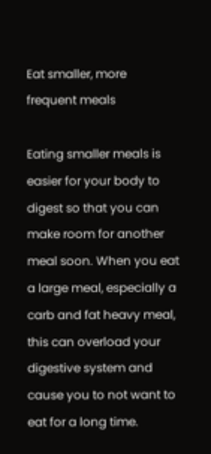Eat smaller, more frequent meals

Eating smaller meals is easier for your body to digest so that you can make room for another meal soon. When you eat a large meal, especially a carb and fat heavy meal, this can overload your digestive system and cause you to not want to eat for a long time.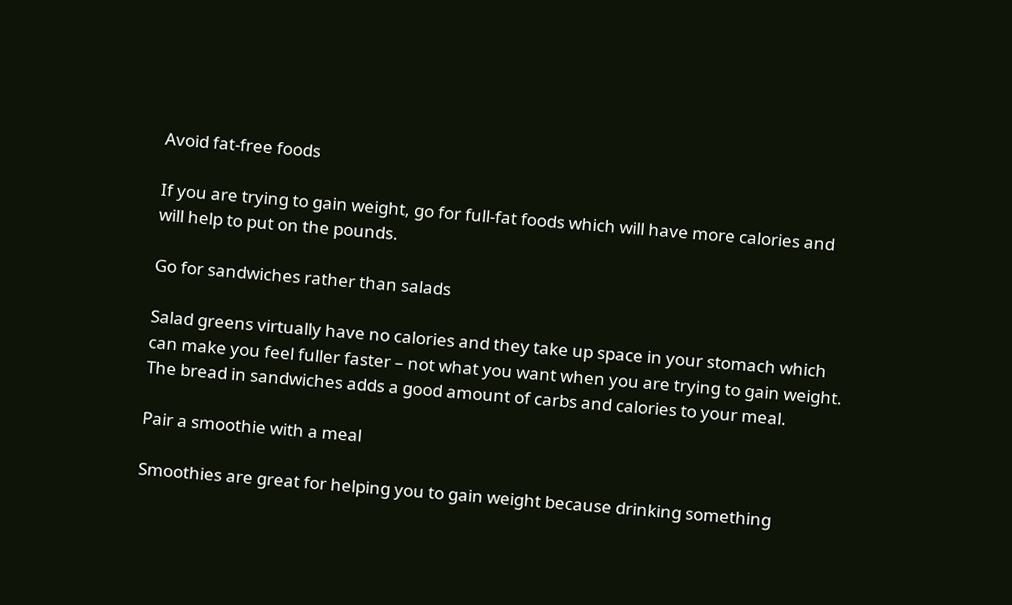Avoid fat-free foods

If you are trying to gain weight, go for full-fat foods which will have more calories and will help to put on the pounds.

Go for sandwiches rather than salads

Salad greens virtually have no calories and they take up space in your stomach which can make you feel fuller faster – not what you want when you are trying to gain weight. The bread in sandwiches adds a good amount of carbs and calories to your meal.

Pair a smoothie with a meal

Smoothies are great for helping you to gain weight because drinking something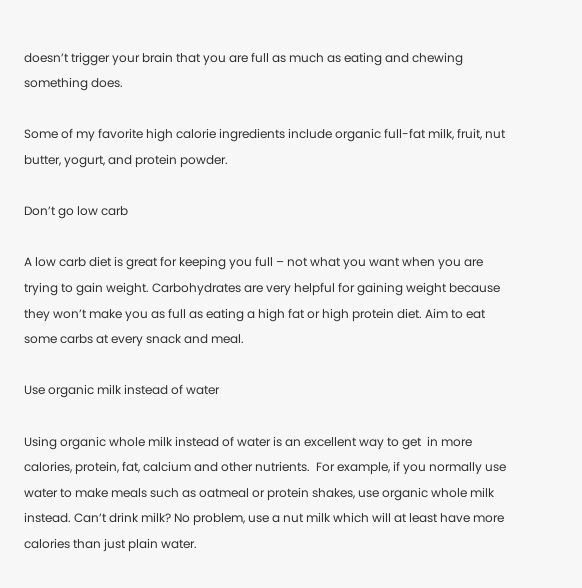doesn’t trigger your brain that you are full as much as eating and chewing something does.

Some of my favorite high calorie ingredients include organic full-fat milk, fruit, nut butter, yogurt, and protein powder.

Don’t go low carb

A low carb diet is great for keeping you full – not what you want when you are trying to gain weight. Carbohydrates are very helpful for gaining weight because they won’t make you as full as eating a high fat or high protein diet. Aim to eat some carbs at every snack and meal.

Use organic milk instead of water

Using organic whole milk instead of water is an excellent way to get  in more calories, protein, fat, calcium and other nutrients.  For example, if you normally use water to make meals such as oatmeal or protein shakes, use organic whole milk instead. Can’t drink milk? No problem, use a nut milk which will at least have more calories than just plain water.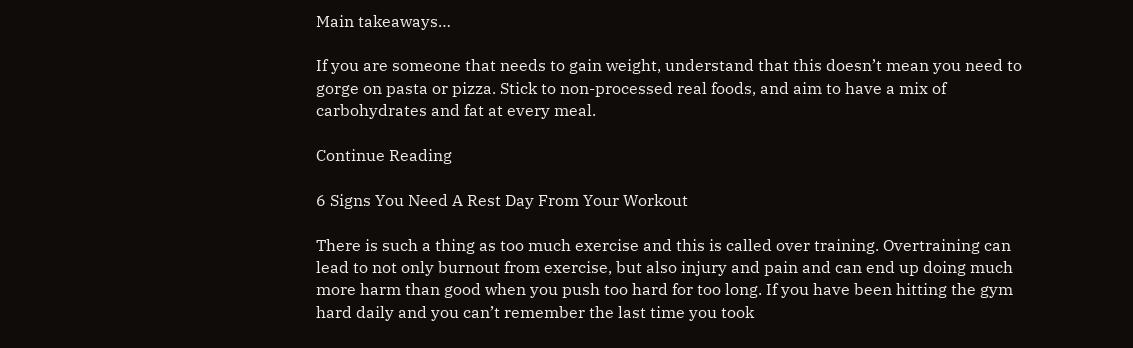Main takeaways…

If you are someone that needs to gain weight, understand that this doesn’t mean you need to gorge on pasta or pizza. Stick to non-processed real foods, and aim to have a mix of carbohydrates and fat at every meal.

Continue Reading

6 Signs You Need A Rest Day From Your Workout

There is such a thing as too much exercise and this is called over training. Overtraining can lead to not only burnout from exercise, but also injury and pain and can end up doing much more harm than good when you push too hard for too long. If you have been hitting the gym hard daily and you can’t remember the last time you took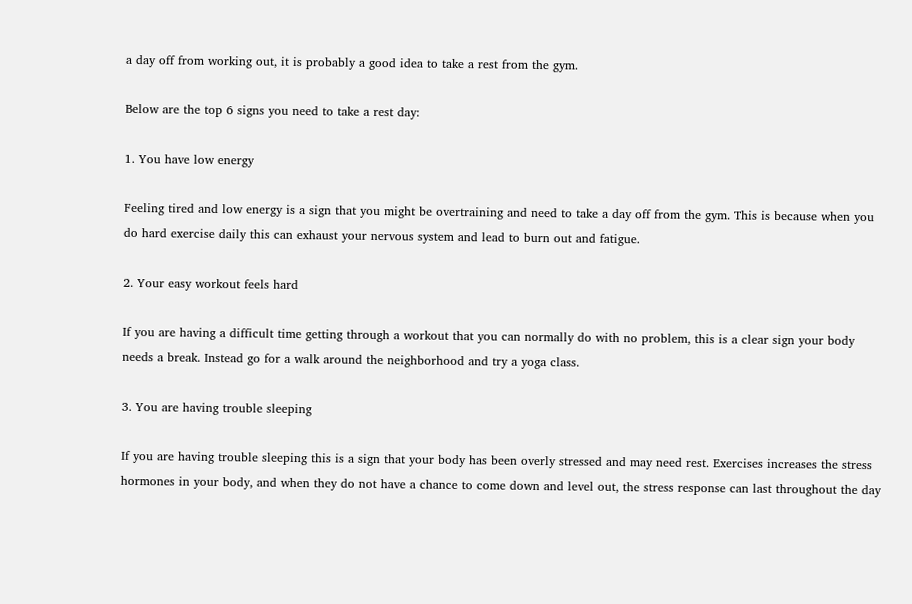a day off from working out, it is probably a good idea to take a rest from the gym.

Below are the top 6 signs you need to take a rest day:

1. You have low energy

Feeling tired and low energy is a sign that you might be overtraining and need to take a day off from the gym. This is because when you do hard exercise daily this can exhaust your nervous system and lead to burn out and fatigue.

2. Your easy workout feels hard

If you are having a difficult time getting through a workout that you can normally do with no problem, this is a clear sign your body needs a break. Instead go for a walk around the neighborhood and try a yoga class.

3. You are having trouble sleeping

If you are having trouble sleeping this is a sign that your body has been overly stressed and may need rest. Exercises increases the stress hormones in your body, and when they do not have a chance to come down and level out, the stress response can last throughout the day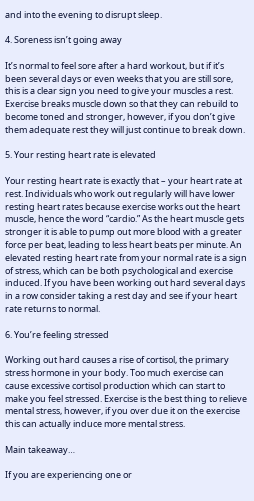and into the evening to disrupt sleep.

4. Soreness isn’t going away

It’s normal to feel sore after a hard workout, but if it’s been several days or even weeks that you are still sore, this is a clear sign you need to give your muscles a rest. Exercise breaks muscle down so that they can rebuild to become toned and stronger, however, if you don’t give them adequate rest they will just continue to break down.

5. Your resting heart rate is elevated

Your resting heart rate is exactly that – your heart rate at rest. Individuals who work out regularly will have lower resting heart rates because exercise works out the heart muscle, hence the word “cardio.” As the heart muscle gets stronger it is able to pump out more blood with a greater force per beat, leading to less heart beats per minute. An elevated resting heart rate from your normal rate is a sign of stress, which can be both psychological and exercise induced. If you have been working out hard several days in a row consider taking a rest day and see if your heart rate returns to normal.

6. You’re feeling stressed

Working out hard causes a rise of cortisol, the primary stress hormone in your body. Too much exercise can cause excessive cortisol production which can start to make you feel stressed. Exercise is the best thing to relieve mental stress, however, if you over due it on the exercise this can actually induce more mental stress.

Main takeaway…

If you are experiencing one or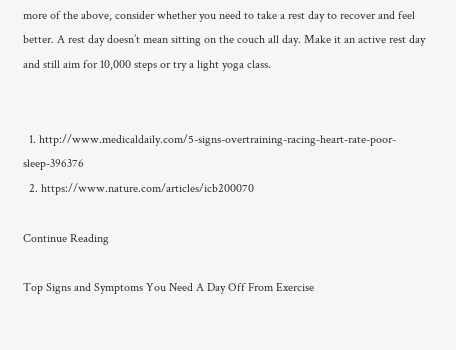more of the above, consider whether you need to take a rest day to recover and feel better. A rest day doesn’t mean sitting on the couch all day. Make it an active rest day and still aim for 10,000 steps or try a light yoga class.


  1. http://www.medicaldaily.com/5-signs-overtraining-racing-heart-rate-poor-sleep-396376
  2. https://www.nature.com/articles/icb200070

Continue Reading

Top Signs and Symptoms You Need A Day Off From Exercise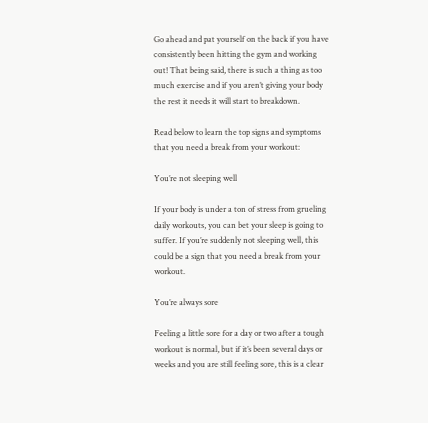Go ahead and pat yourself on the back if you have consistently been hitting the gym and working out! That being said, there is such a thing as too much exercise and if you aren’t giving your body the rest it needs it will start to breakdown.

Read below to learn the top signs and symptoms that you need a break from your workout:

You’re not sleeping well

If your body is under a ton of stress from grueling daily workouts, you can bet your sleep is going to suffer. If you’re suddenly not sleeping well, this could be a sign that you need a break from your workout.

You’re always sore

Feeling a little sore for a day or two after a tough workout is normal, but if it’s been several days or weeks and you are still feeling sore, this is a clear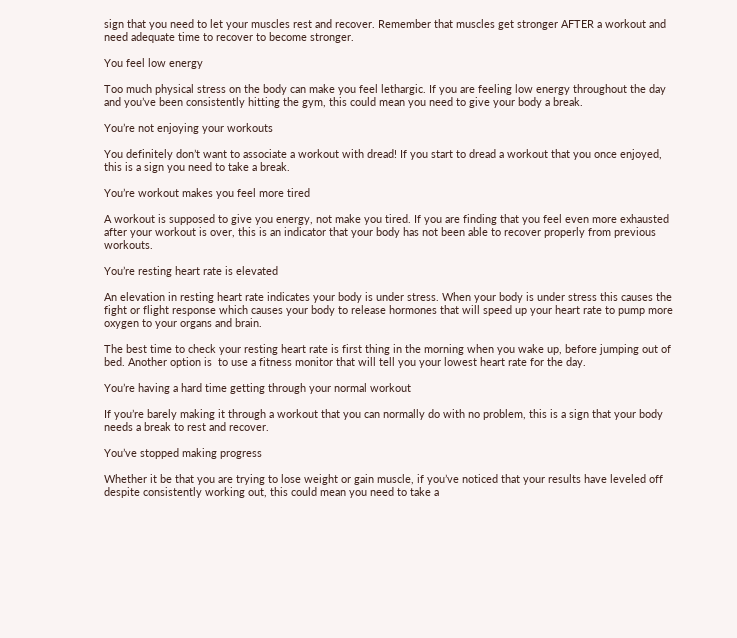sign that you need to let your muscles rest and recover. Remember that muscles get stronger AFTER a workout and need adequate time to recover to become stronger.

You feel low energy

Too much physical stress on the body can make you feel lethargic. If you are feeling low energy throughout the day and you’ve been consistently hitting the gym, this could mean you need to give your body a break.

You’re not enjoying your workouts

You definitely don’t want to associate a workout with dread! If you start to dread a workout that you once enjoyed, this is a sign you need to take a break.

You’re workout makes you feel more tired

A workout is supposed to give you energy, not make you tired. If you are finding that you feel even more exhausted after your workout is over, this is an indicator that your body has not been able to recover properly from previous workouts.

You’re resting heart rate is elevated

An elevation in resting heart rate indicates your body is under stress. When your body is under stress this causes the fight or flight response which causes your body to release hormones that will speed up your heart rate to pump more oxygen to your organs and brain.

The best time to check your resting heart rate is first thing in the morning when you wake up, before jumping out of bed. Another option is  to use a fitness monitor that will tell you your lowest heart rate for the day.

You’re having a hard time getting through your normal workout

If you’re barely making it through a workout that you can normally do with no problem, this is a sign that your body needs a break to rest and recover.

You’ve stopped making progress

Whether it be that you are trying to lose weight or gain muscle, if you’ve noticed that your results have leveled off despite consistently working out, this could mean you need to take a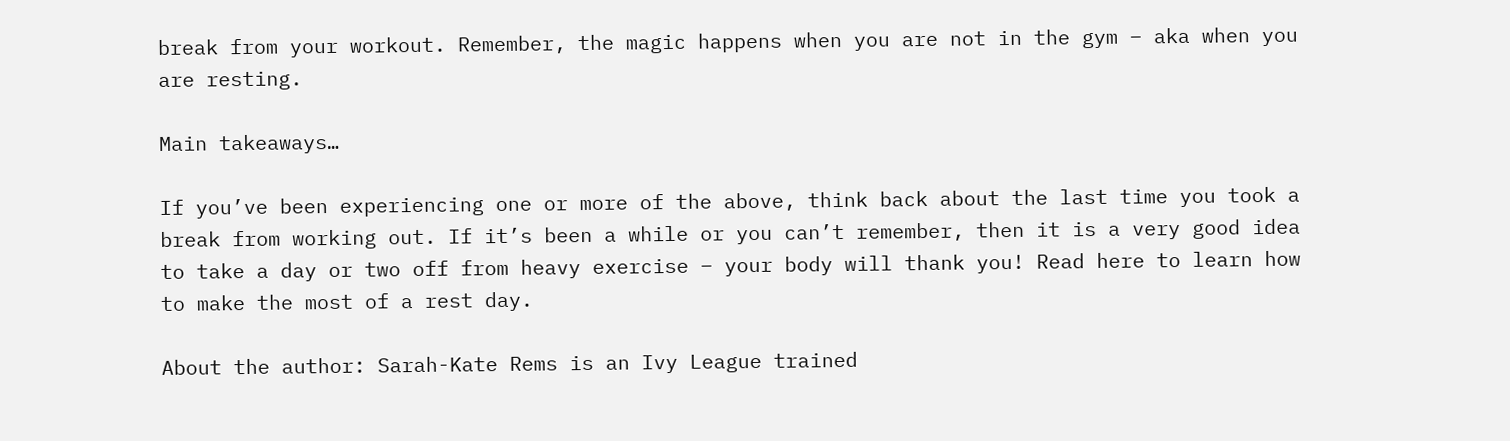break from your workout. Remember, the magic happens when you are not in the gym – aka when you are resting.

Main takeaways…

If you’ve been experiencing one or more of the above, think back about the last time you took a break from working out. If it’s been a while or you can’t remember, then it is a very good idea to take a day or two off from heavy exercise – your body will thank you! Read here to learn how to make the most of a rest day.

About the author: Sarah-Kate Rems is an Ivy League trained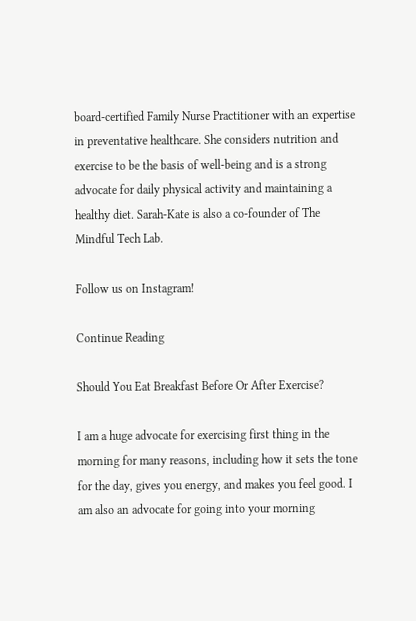board-certified Family Nurse Practitioner with an expertise in preventative healthcare. She considers nutrition and exercise to be the basis of well-being and is a strong advocate for daily physical activity and maintaining a healthy diet. Sarah-Kate is also a co-founder of The Mindful Tech Lab.

Follow us on Instagram!

Continue Reading

Should You Eat Breakfast Before Or After Exercise?

I am a huge advocate for exercising first thing in the morning for many reasons, including how it sets the tone for the day, gives you energy, and makes you feel good. I am also an advocate for going into your morning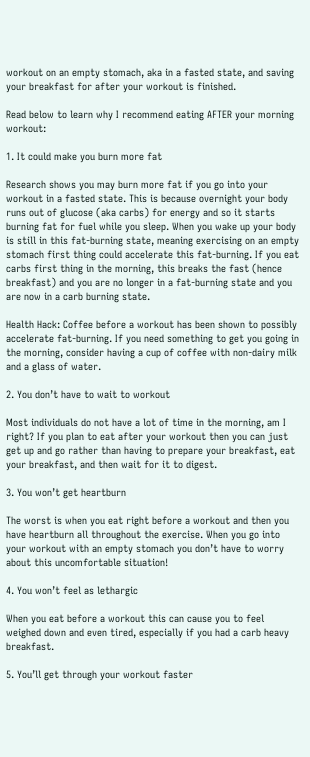workout on an empty stomach, aka in a fasted state, and saving your breakfast for after your workout is finished.

Read below to learn why I recommend eating AFTER your morning workout:

1. It could make you burn more fat

Research shows you may burn more fat if you go into your workout in a fasted state. This is because overnight your body runs out of glucose (aka carbs) for energy and so it starts burning fat for fuel while you sleep. When you wake up your body is still in this fat-burning state, meaning exercising on an empty stomach first thing could accelerate this fat-burning. If you eat carbs first thing in the morning, this breaks the fast (hence breakfast) and you are no longer in a fat-burning state and you are now in a carb burning state.

Health Hack: Coffee before a workout has been shown to possibly accelerate fat-burning. If you need something to get you going in the morning, consider having a cup of coffee with non-dairy milk and a glass of water.

2. You don’t have to wait to workout

Most individuals do not have a lot of time in the morning, am I right? If you plan to eat after your workout then you can just get up and go rather than having to prepare your breakfast, eat your breakfast, and then wait for it to digest.

3. You won’t get heartburn

The worst is when you eat right before a workout and then you have heartburn all throughout the exercise. When you go into your workout with an empty stomach you don’t have to worry about this uncomfortable situation!

4. You won’t feel as lethargic

When you eat before a workout this can cause you to feel weighed down and even tired, especially if you had a carb heavy breakfast.

5. You’ll get through your workout faster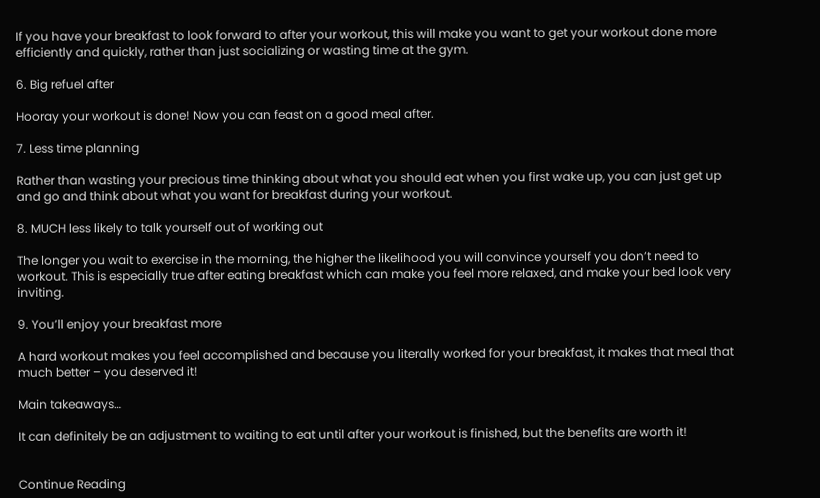If you have your breakfast to look forward to after your workout, this will make you want to get your workout done more efficiently and quickly, rather than just socializing or wasting time at the gym.

6. Big refuel after

Hooray your workout is done! Now you can feast on a good meal after.

7. Less time planning

Rather than wasting your precious time thinking about what you should eat when you first wake up, you can just get up and go and think about what you want for breakfast during your workout.

8. MUCH less likely to talk yourself out of working out

The longer you wait to exercise in the morning, the higher the likelihood you will convince yourself you don’t need to workout. This is especially true after eating breakfast which can make you feel more relaxed, and make your bed look very inviting.

9. You’ll enjoy your breakfast more

A hard workout makes you feel accomplished and because you literally worked for your breakfast, it makes that meal that much better – you deserved it!

Main takeaways…

It can definitely be an adjustment to waiting to eat until after your workout is finished, but the benefits are worth it!


Continue Reading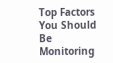Top Factors You Should Be Monitoring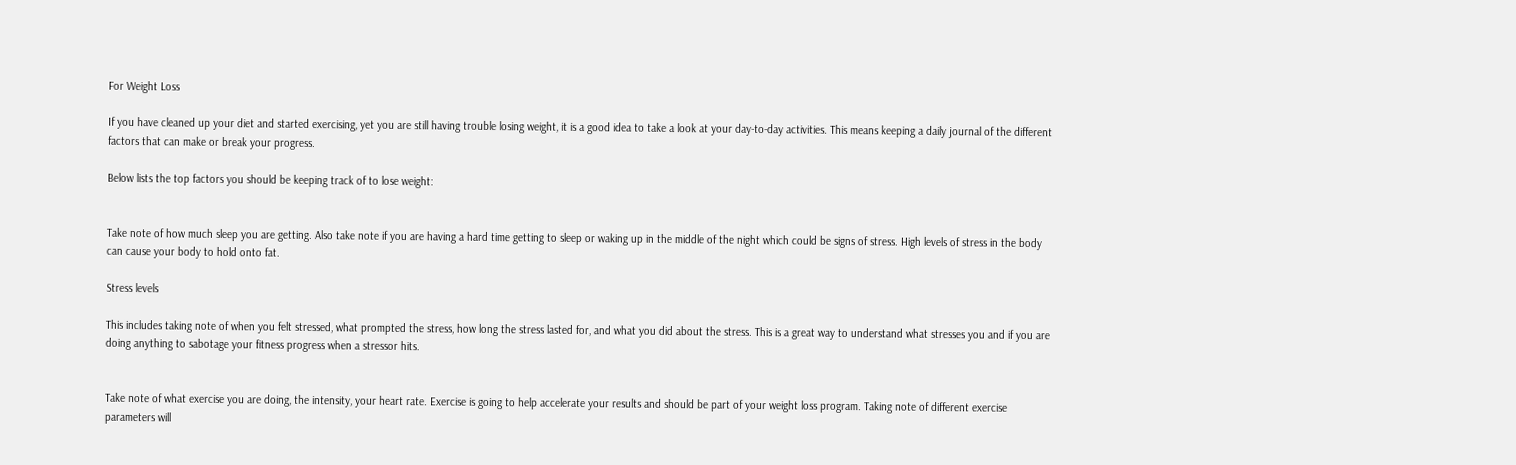For Weight Loss

If you have cleaned up your diet and started exercising, yet you are still having trouble losing weight, it is a good idea to take a look at your day-to-day activities. This means keeping a daily journal of the different factors that can make or break your progress.

Below lists the top factors you should be keeping track of to lose weight:


Take note of how much sleep you are getting. Also take note if you are having a hard time getting to sleep or waking up in the middle of the night which could be signs of stress. High levels of stress in the body can cause your body to hold onto fat.

Stress levels

This includes taking note of when you felt stressed, what prompted the stress, how long the stress lasted for, and what you did about the stress. This is a great way to understand what stresses you and if you are doing anything to sabotage your fitness progress when a stressor hits.


Take note of what exercise you are doing, the intensity, your heart rate. Exercise is going to help accelerate your results and should be part of your weight loss program. Taking note of different exercise parameters will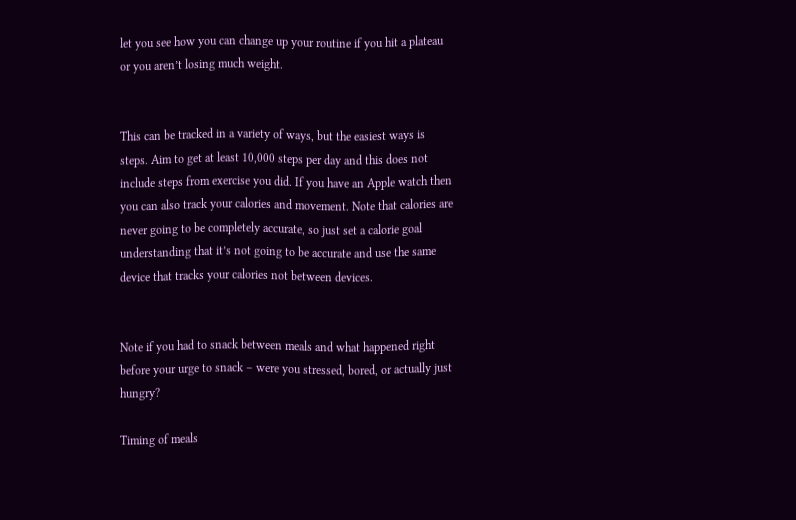let you see how you can change up your routine if you hit a plateau or you aren’t losing much weight.


This can be tracked in a variety of ways, but the easiest ways is steps. Aim to get at least 10,000 steps per day and this does not include steps from exercise you did. If you have an Apple watch then you can also track your calories and movement. Note that calories are never going to be completely accurate, so just set a calorie goal understanding that it’s not going to be accurate and use the same device that tracks your calories not between devices.


Note if you had to snack between meals and what happened right before your urge to snack – were you stressed, bored, or actually just hungry?

Timing of meals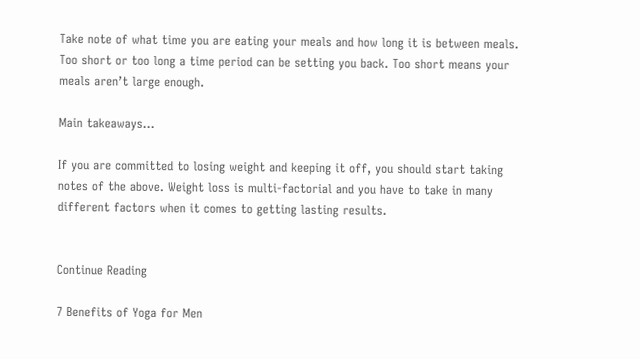Take note of what time you are eating your meals and how long it is between meals. Too short or too long a time period can be setting you back. Too short means your meals aren’t large enough.

Main takeaways…

If you are committed to losing weight and keeping it off, you should start taking notes of the above. Weight loss is multi-factorial and you have to take in many different factors when it comes to getting lasting results.


Continue Reading

7 Benefits of Yoga for Men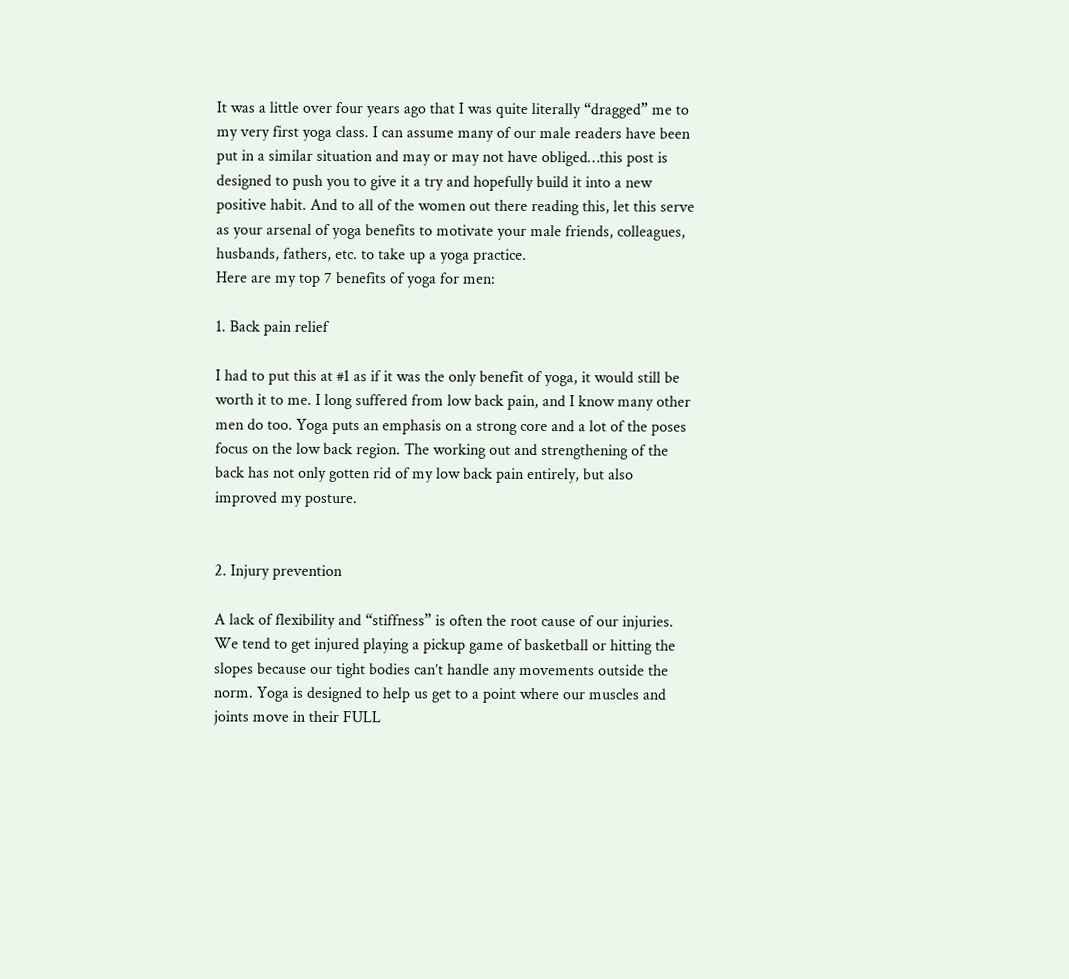It was a little over four years ago that I was quite literally “dragged” me to my very first yoga class. I can assume many of our male readers have been put in a similar situation and may or may not have obliged…this post is designed to push you to give it a try and hopefully build it into a new positive habit. And to all of the women out there reading this, let this serve as your arsenal of yoga benefits to motivate your male friends, colleagues, husbands, fathers, etc. to take up a yoga practice.
Here are my top 7 benefits of yoga for men:

1. Back pain relief

I had to put this at #1 as if it was the only benefit of yoga, it would still be worth it to me. I long suffered from low back pain, and I know many other men do too. Yoga puts an emphasis on a strong core and a lot of the poses focus on the low back region. The working out and strengthening of the back has not only gotten rid of my low back pain entirely, but also improved my posture.


2. Injury prevention

A lack of flexibility and “stiffness” is often the root cause of our injuries. We tend to get injured playing a pickup game of basketball or hitting the slopes because our tight bodies can’t handle any movements outside the norm. Yoga is designed to help us get to a point where our muscles and joints move in their FULL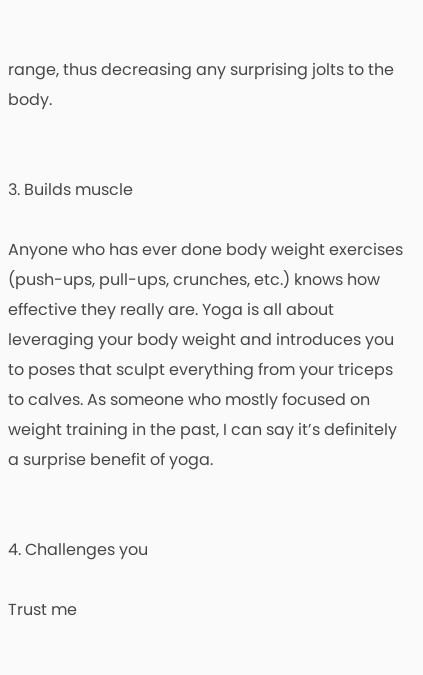range, thus decreasing any surprising jolts to the body.


3. Builds muscle

Anyone who has ever done body weight exercises (push-ups, pull-ups, crunches, etc.) knows how effective they really are. Yoga is all about leveraging your body weight and introduces you to poses that sculpt everything from your triceps to calves. As someone who mostly focused on weight training in the past, I can say it’s definitely a surprise benefit of yoga.


4. Challenges you

Trust me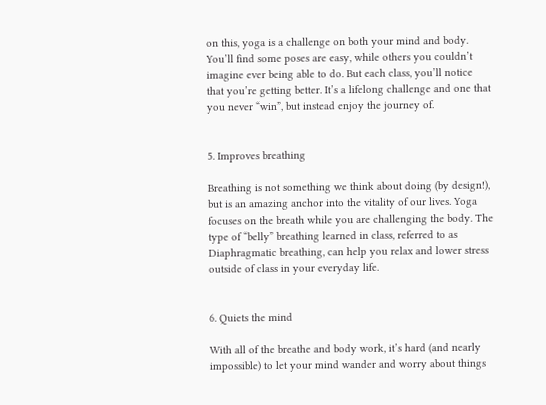on this, yoga is a challenge on both your mind and body. You’ll find some poses are easy, while others you couldn’t imagine ever being able to do. But each class, you’ll notice that you’re getting better. It’s a lifelong challenge and one that you never “win”, but instead enjoy the journey of.


5. Improves breathing

Breathing is not something we think about doing (by design!), but is an amazing anchor into the vitality of our lives. Yoga focuses on the breath while you are challenging the body. The type of “belly” breathing learned in class, referred to as Diaphragmatic breathing, can help you relax and lower stress outside of class in your everyday life.


6. Quiets the mind

With all of the breathe and body work, it’s hard (and nearly impossible) to let your mind wander and worry about things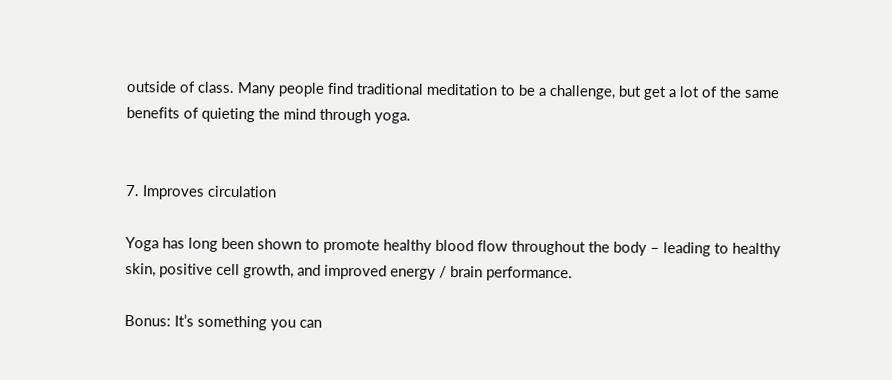outside of class. Many people find traditional meditation to be a challenge, but get a lot of the same benefits of quieting the mind through yoga.


7. Improves circulation

Yoga has long been shown to promote healthy blood flow throughout the body – leading to healthy skin, positive cell growth, and improved energy / brain performance.

Bonus: It’s something you can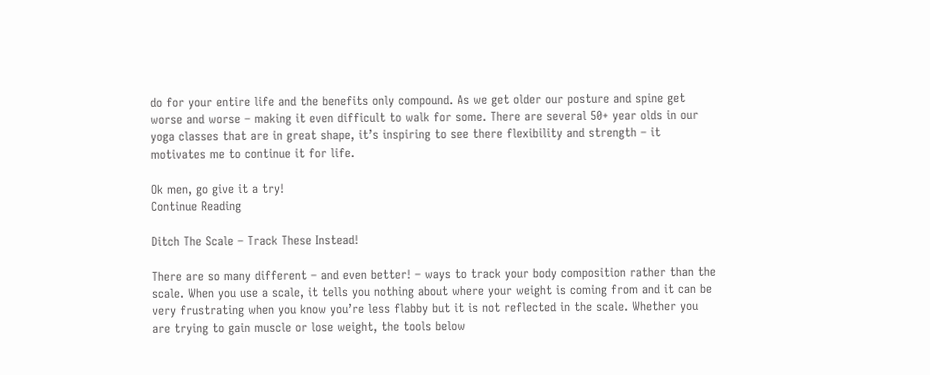do for your entire life and the benefits only compound. As we get older our posture and spine get worse and worse – making it even difficult to walk for some. There are several 50+ year olds in our yoga classes that are in great shape, it’s inspiring to see there flexibility and strength – it motivates me to continue it for life.

Ok men, go give it a try!
Continue Reading

Ditch The Scale – Track These Instead!

There are so many different – and even better! – ways to track your body composition rather than the scale. When you use a scale, it tells you nothing about where your weight is coming from and it can be very frustrating when you know you’re less flabby but it is not reflected in the scale. Whether you are trying to gain muscle or lose weight, the tools below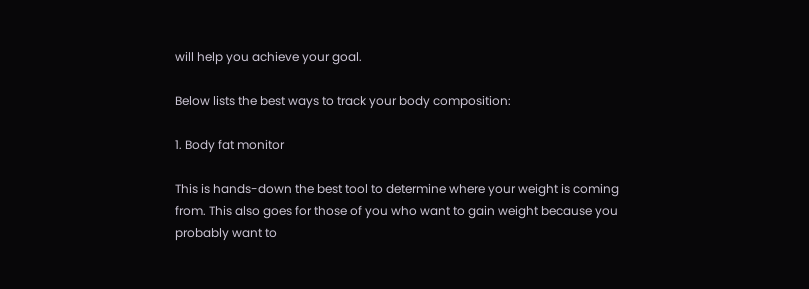will help you achieve your goal.

Below lists the best ways to track your body composition:

1. Body fat monitor

This is hands-down the best tool to determine where your weight is coming from. This also goes for those of you who want to gain weight because you probably want to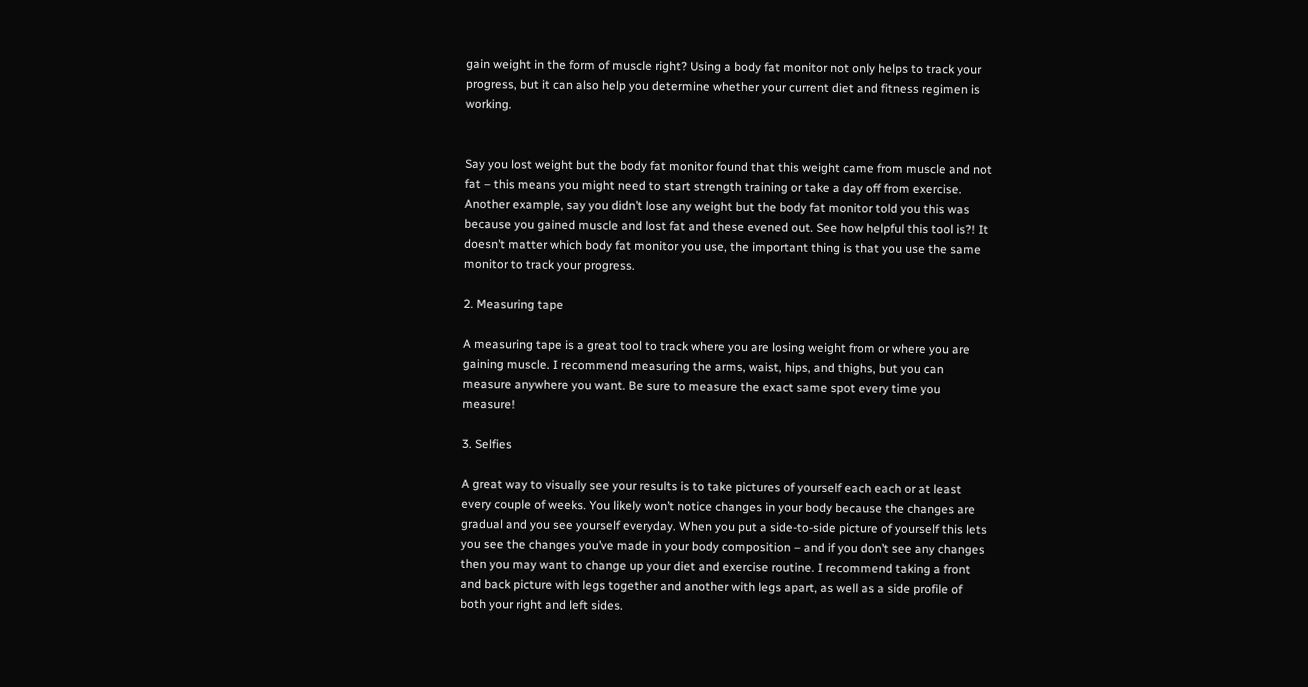gain weight in the form of muscle right? Using a body fat monitor not only helps to track your progress, but it can also help you determine whether your current diet and fitness regimen is working.


Say you lost weight but the body fat monitor found that this weight came from muscle and not fat – this means you might need to start strength training or take a day off from exercise. Another example, say you didn’t lose any weight but the body fat monitor told you this was because you gained muscle and lost fat and these evened out. See how helpful this tool is?! It doesn’t matter which body fat monitor you use, the important thing is that you use the same monitor to track your progress.

2. Measuring tape

A measuring tape is a great tool to track where you are losing weight from or where you are gaining muscle. I recommend measuring the arms, waist, hips, and thighs, but you can measure anywhere you want. Be sure to measure the exact same spot every time you measure!

3. Selfies

A great way to visually see your results is to take pictures of yourself each each or at least every couple of weeks. You likely won’t notice changes in your body because the changes are gradual and you see yourself everyday. When you put a side-to-side picture of yourself this lets you see the changes you’ve made in your body composition – and if you don’t see any changes then you may want to change up your diet and exercise routine. I recommend taking a front and back picture with legs together and another with legs apart, as well as a side profile of both your right and left sides.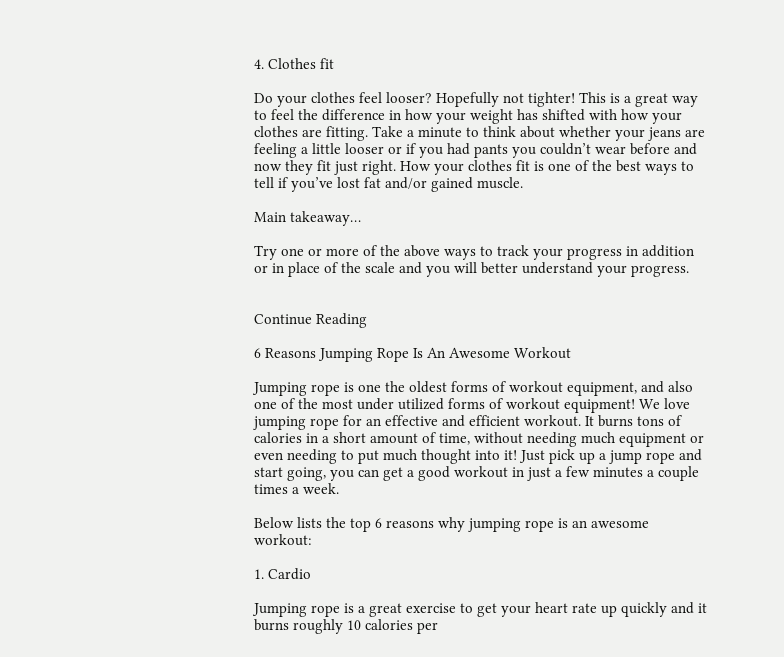4. Clothes fit

Do your clothes feel looser? Hopefully not tighter! This is a great way to feel the difference in how your weight has shifted with how your clothes are fitting. Take a minute to think about whether your jeans are feeling a little looser or if you had pants you couldn’t wear before and now they fit just right. How your clothes fit is one of the best ways to tell if you’ve lost fat and/or gained muscle.

Main takeaway…

Try one or more of the above ways to track your progress in addition or in place of the scale and you will better understand your progress.


Continue Reading

6 Reasons Jumping Rope Is An Awesome Workout

Jumping rope is one the oldest forms of workout equipment, and also one of the most under utilized forms of workout equipment! We love jumping rope for an effective and efficient workout. It burns tons of calories in a short amount of time, without needing much equipment or even needing to put much thought into it! Just pick up a jump rope and start going, you can get a good workout in just a few minutes a couple times a week.

Below lists the top 6 reasons why jumping rope is an awesome workout:

1. Cardio

Jumping rope is a great exercise to get your heart rate up quickly and it burns roughly 10 calories per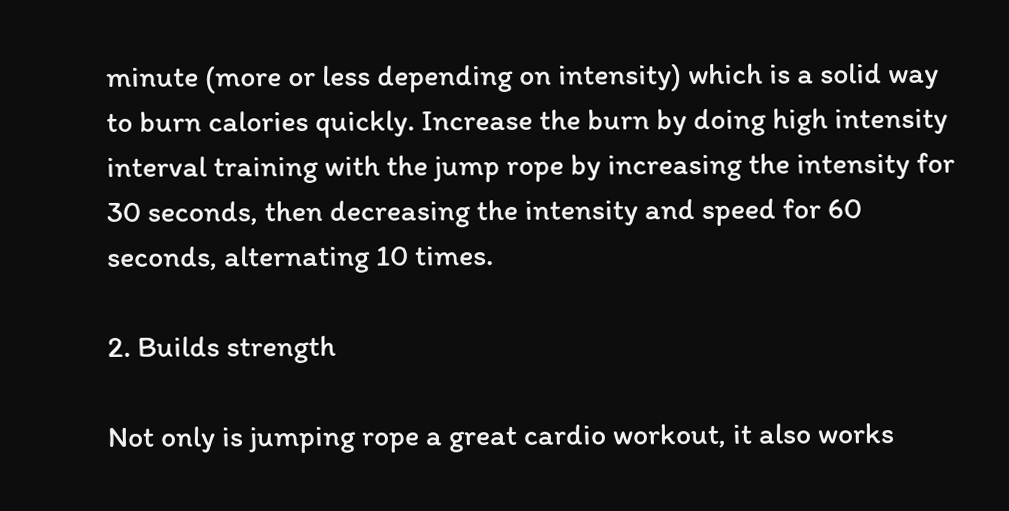minute (more or less depending on intensity) which is a solid way to burn calories quickly. Increase the burn by doing high intensity interval training with the jump rope by increasing the intensity for 30 seconds, then decreasing the intensity and speed for 60 seconds, alternating 10 times.

2. Builds strength

Not only is jumping rope a great cardio workout, it also works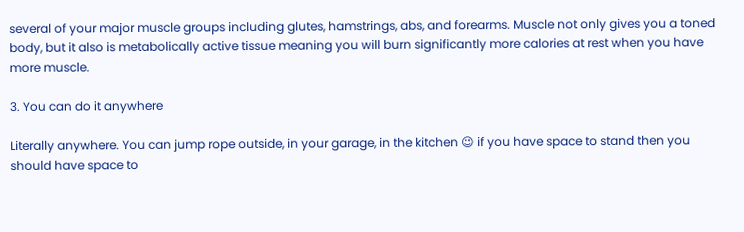several of your major muscle groups including glutes, hamstrings, abs, and forearms. Muscle not only gives you a toned body, but it also is metabolically active tissue meaning you will burn significantly more calories at rest when you have more muscle.

3. You can do it anywhere

Literally anywhere. You can jump rope outside, in your garage, in the kitchen 😉 if you have space to stand then you should have space to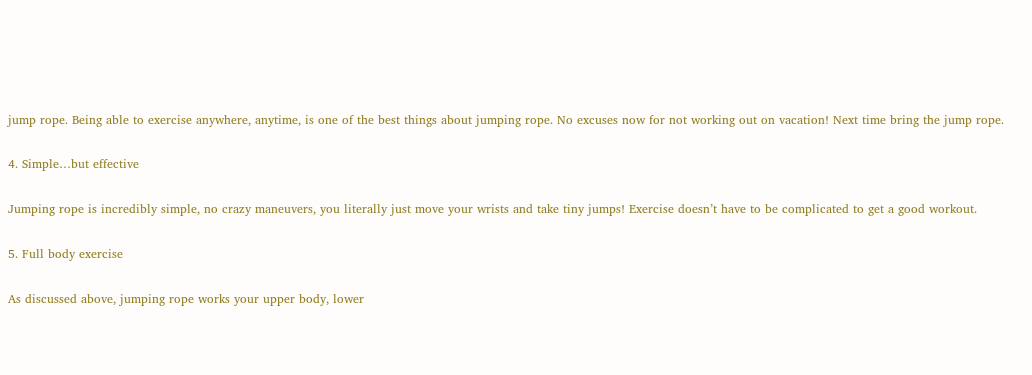jump rope. Being able to exercise anywhere, anytime, is one of the best things about jumping rope. No excuses now for not working out on vacation! Next time bring the jump rope.

4. Simple…but effective

Jumping rope is incredibly simple, no crazy maneuvers, you literally just move your wrists and take tiny jumps! Exercise doesn’t have to be complicated to get a good workout.

5. Full body exercise

As discussed above, jumping rope works your upper body, lower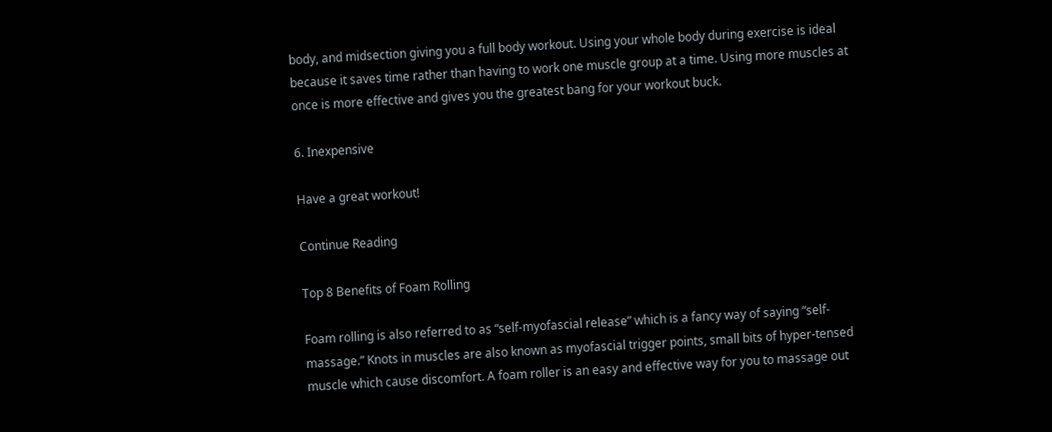body, and midsection giving you a full body workout. Using your whole body during exercise is ideal because it saves time rather than having to work one muscle group at a time. Using more muscles at once is more effective and gives you the greatest bang for your workout buck.

6. Inexpensive

Have a great workout!

Continue Reading

Top 8 Benefits of Foam Rolling

Foam rolling is also referred to as “self-myofascial release” which is a fancy way of saying “self-massage.” Knots in muscles are also known as myofascial trigger points, small bits of hyper-tensed muscle which cause discomfort. A foam roller is an easy and effective way for you to massage out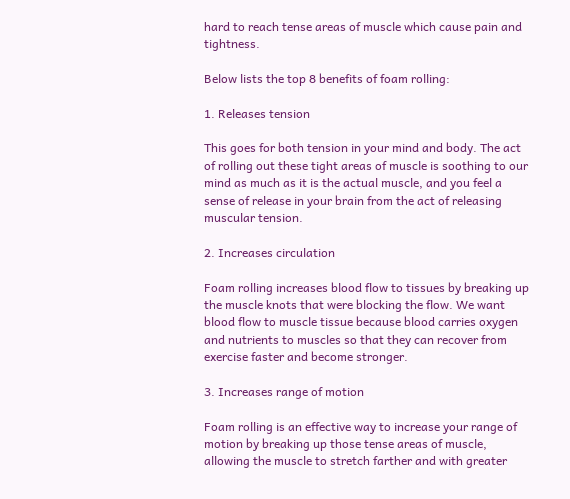hard to reach tense areas of muscle which cause pain and tightness.

Below lists the top 8 benefits of foam rolling:

1. Releases tension

This goes for both tension in your mind and body. The act of rolling out these tight areas of muscle is soothing to our mind as much as it is the actual muscle, and you feel a sense of release in your brain from the act of releasing muscular tension.

2. Increases circulation

Foam rolling increases blood flow to tissues by breaking up the muscle knots that were blocking the flow. We want blood flow to muscle tissue because blood carries oxygen and nutrients to muscles so that they can recover from exercise faster and become stronger.

3. Increases range of motion

Foam rolling is an effective way to increase your range of motion by breaking up those tense areas of muscle, allowing the muscle to stretch farther and with greater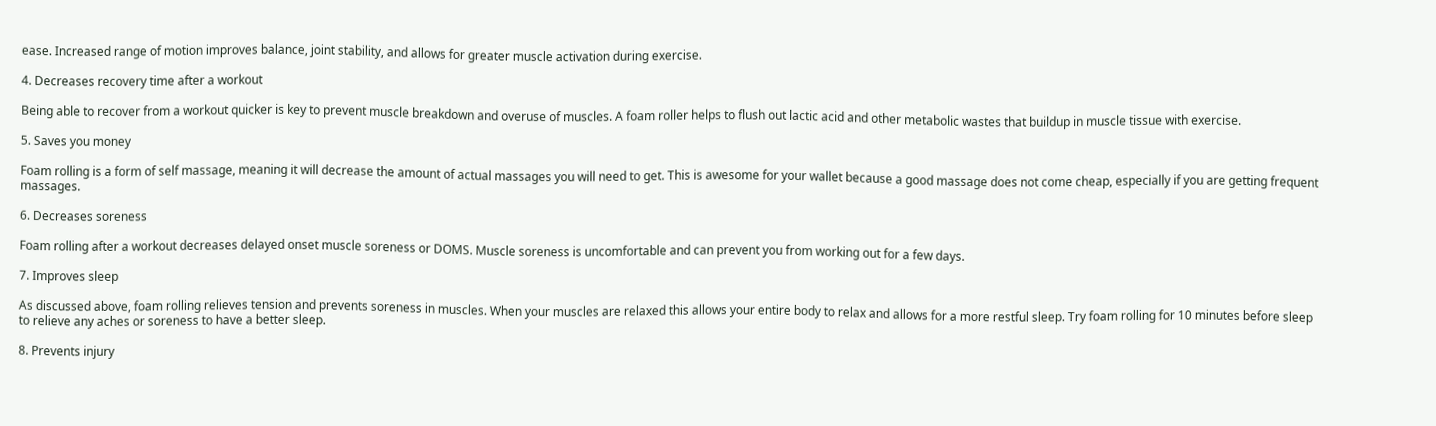ease. Increased range of motion improves balance, joint stability, and allows for greater muscle activation during exercise.

4. Decreases recovery time after a workout

Being able to recover from a workout quicker is key to prevent muscle breakdown and overuse of muscles. A foam roller helps to flush out lactic acid and other metabolic wastes that buildup in muscle tissue with exercise.

5. Saves you money

Foam rolling is a form of self massage, meaning it will decrease the amount of actual massages you will need to get. This is awesome for your wallet because a good massage does not come cheap, especially if you are getting frequent massages.

6. Decreases soreness

Foam rolling after a workout decreases delayed onset muscle soreness or DOMS. Muscle soreness is uncomfortable and can prevent you from working out for a few days.

7. Improves sleep

As discussed above, foam rolling relieves tension and prevents soreness in muscles. When your muscles are relaxed this allows your entire body to relax and allows for a more restful sleep. Try foam rolling for 10 minutes before sleep to relieve any aches or soreness to have a better sleep.

8. Prevents injury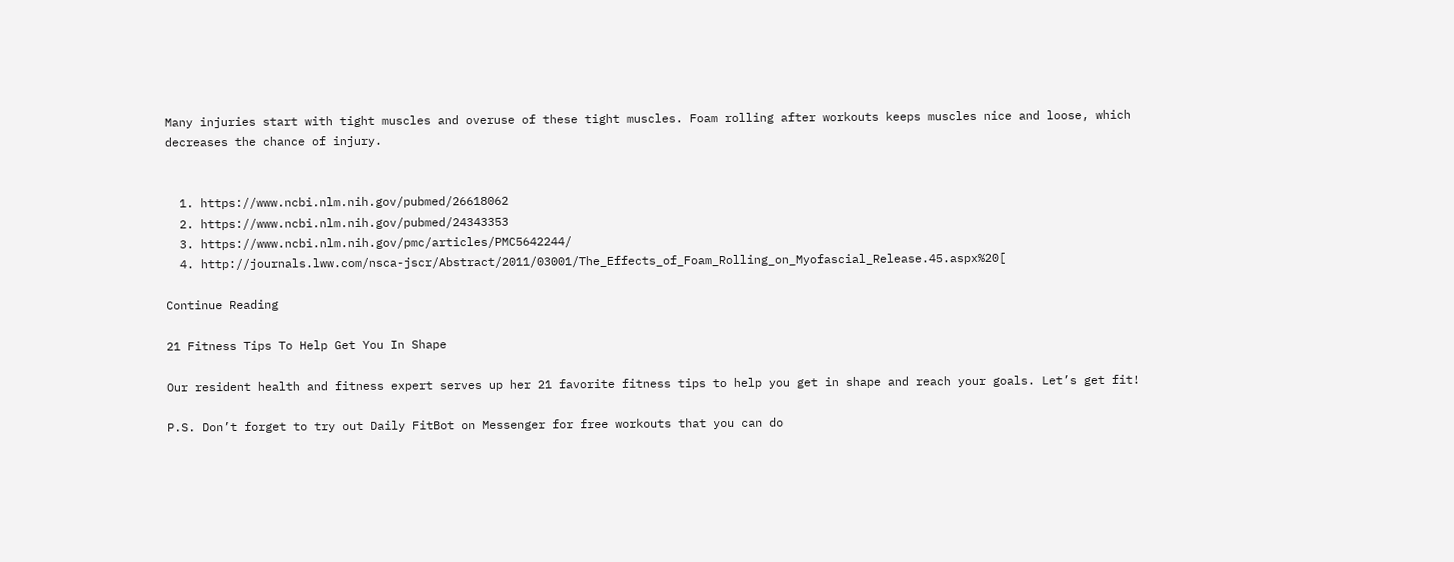Many injuries start with tight muscles and overuse of these tight muscles. Foam rolling after workouts keeps muscles nice and loose, which decreases the chance of injury.


  1. https://www.ncbi.nlm.nih.gov/pubmed/26618062
  2. https://www.ncbi.nlm.nih.gov/pubmed/24343353
  3. https://www.ncbi.nlm.nih.gov/pmc/articles/PMC5642244/
  4. http://journals.lww.com/nsca-jscr/Abstract/2011/03001/The_Effects_of_Foam_Rolling_on_Myofascial_Release.45.aspx%20[

Continue Reading

21 Fitness Tips To Help Get You In Shape

Our resident health and fitness expert serves up her 21 favorite fitness tips to help you get in shape and reach your goals. Let’s get fit!

P.S. Don’t forget to try out Daily FitBot on Messenger for free workouts that you can do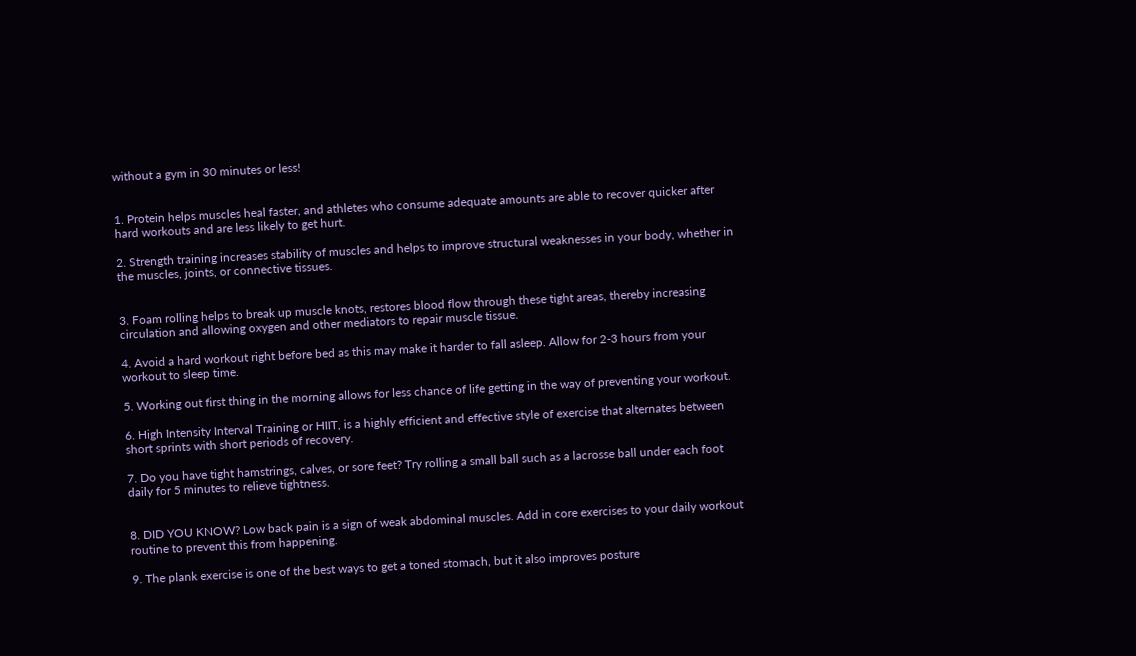without a gym in 30 minutes or less!


1. Protein helps muscles heal faster, and athletes who consume adequate amounts are able to recover quicker after hard workouts and are less likely to get hurt.

2. Strength training increases stability of muscles and helps to improve structural weaknesses in your body, whether in the muscles, joints, or connective tissues.


3. Foam rolling helps to break up muscle knots, restores blood flow through these tight areas, thereby increasing circulation and allowing oxygen and other mediators to repair muscle tissue.

4. Avoid a hard workout right before bed as this may make it harder to fall asleep. Allow for 2-3 hours from your workout to sleep time.

5. Working out first thing in the morning allows for less chance of life getting in the way of preventing your workout.

6. High Intensity Interval Training or HIIT, is a highly efficient and effective style of exercise that alternates between short sprints with short periods of recovery.

7. Do you have tight hamstrings, calves, or sore feet? Try rolling a small ball such as a lacrosse ball under each foot daily for 5 minutes to relieve tightness.


8. DID YOU KNOW? Low back pain is a sign of weak abdominal muscles. Add in core exercises to your daily workout routine to prevent this from happening.

9. The plank exercise is one of the best ways to get a toned stomach, but it also improves posture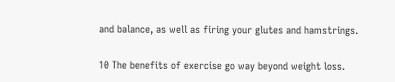and balance, as well as firing your glutes and hamstrings.

10 The benefits of exercise go way beyond weight loss.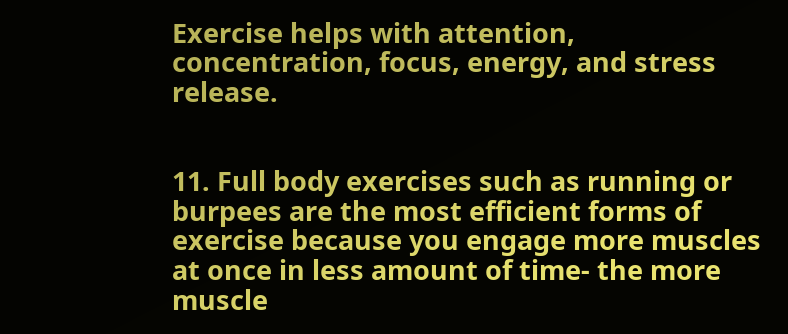Exercise helps with attention, concentration, focus, energy, and stress release.


11. Full body exercises such as running or burpees are the most efficient forms of exercise because you engage more muscles at once in less amount of time- the more muscle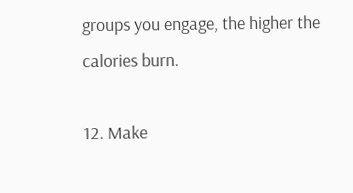groups you engage, the higher the calories burn.

12. Make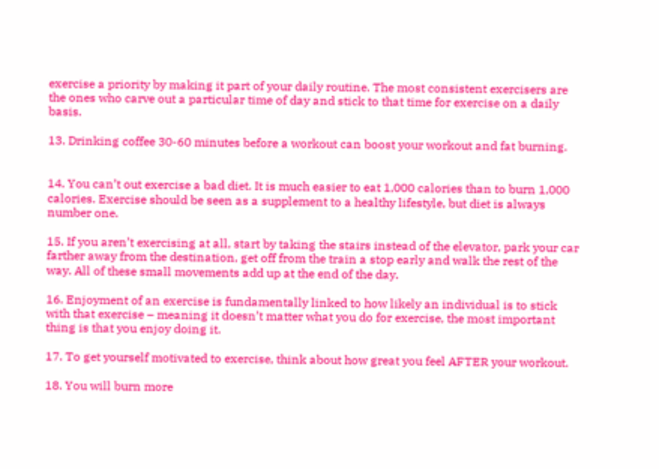exercise a priority by making it part of your daily routine. The most consistent exercisers are the ones who carve out a particular time of day and stick to that time for exercise on a daily basis.

13. Drinking coffee 30-60 minutes before a workout can boost your workout and fat burning.


14. You can’t out exercise a bad diet. It is much easier to eat 1,000 calories than to burn 1,000 calories. Exercise should be seen as a supplement to a healthy lifestyle, but diet is always number one.

15. If you aren’t exercising at all, start by taking the stairs instead of the elevator, park your car farther away from the destination, get off from the train a stop early and walk the rest of the way. All of these small movements add up at the end of the day.

16. Enjoyment of an exercise is fundamentally linked to how likely an individual is to stick with that exercise – meaning it doesn’t matter what you do for exercise, the most important thing is that you enjoy doing it.

17. To get yourself motivated to exercise, think about how great you feel AFTER your workout.

18. You will burn more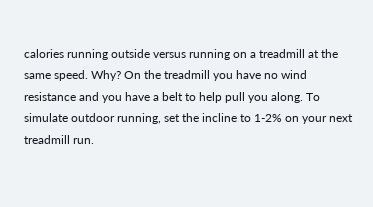calories running outside versus running on a treadmill at the same speed. Why? On the treadmill you have no wind resistance and you have a belt to help pull you along. To simulate outdoor running, set the incline to 1-2% on your next treadmill run.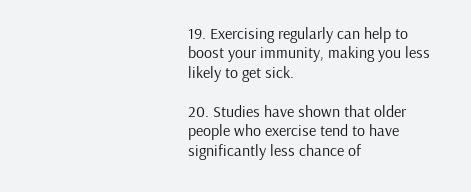19. Exercising regularly can help to boost your immunity, making you less likely to get sick.

20. Studies have shown that older people who exercise tend to have significantly less chance of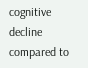cognitive decline compared to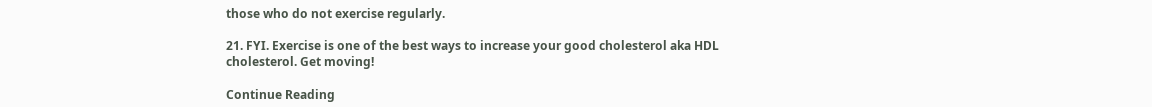those who do not exercise regularly.

21. FYI. Exercise is one of the best ways to increase your good cholesterol aka HDL cholesterol. Get moving!

Continue Reading